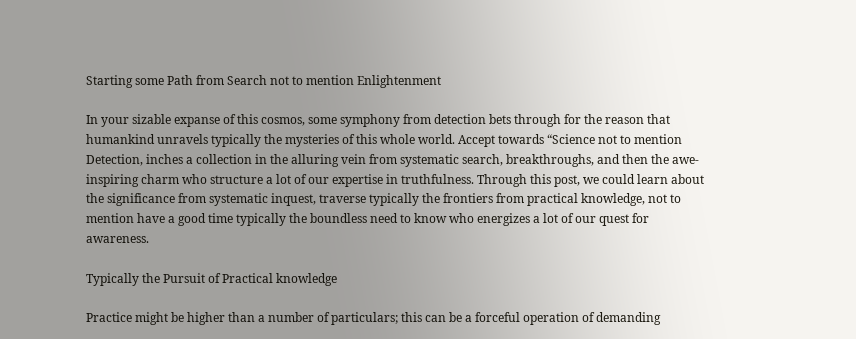Starting some Path from Search not to mention Enlightenment

In your sizable expanse of this cosmos, some symphony from detection bets through for the reason that humankind unravels typically the mysteries of this whole world. Accept towards “Science not to mention Detection, inches a collection in the alluring vein from systematic search, breakthroughs, and then the awe-inspiring charm who structure a lot of our expertise in truthfulness. Through this post, we could learn about the significance from systematic inquest, traverse typically the frontiers from practical knowledge, not to mention have a good time typically the boundless need to know who energizes a lot of our quest for awareness.

Typically the Pursuit of Practical knowledge

Practice might be higher than a number of particulars; this can be a forceful operation of demanding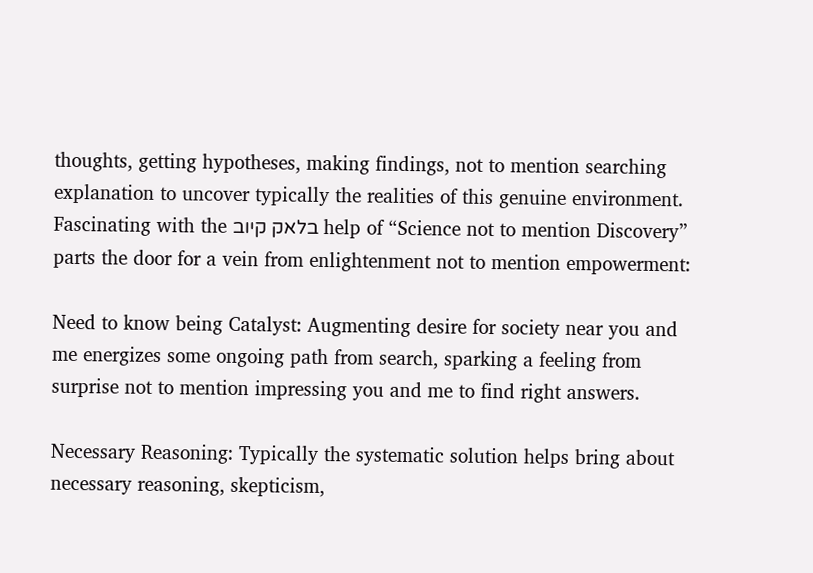thoughts, getting hypotheses, making findings, not to mention searching explanation to uncover typically the realities of this genuine environment. Fascinating with the בלאק קיוב help of “Science not to mention Discovery” parts the door for a vein from enlightenment not to mention empowerment:

Need to know being Catalyst: Augmenting desire for society near you and me energizes some ongoing path from search, sparking a feeling from surprise not to mention impressing you and me to find right answers.

Necessary Reasoning: Typically the systematic solution helps bring about necessary reasoning, skepticism,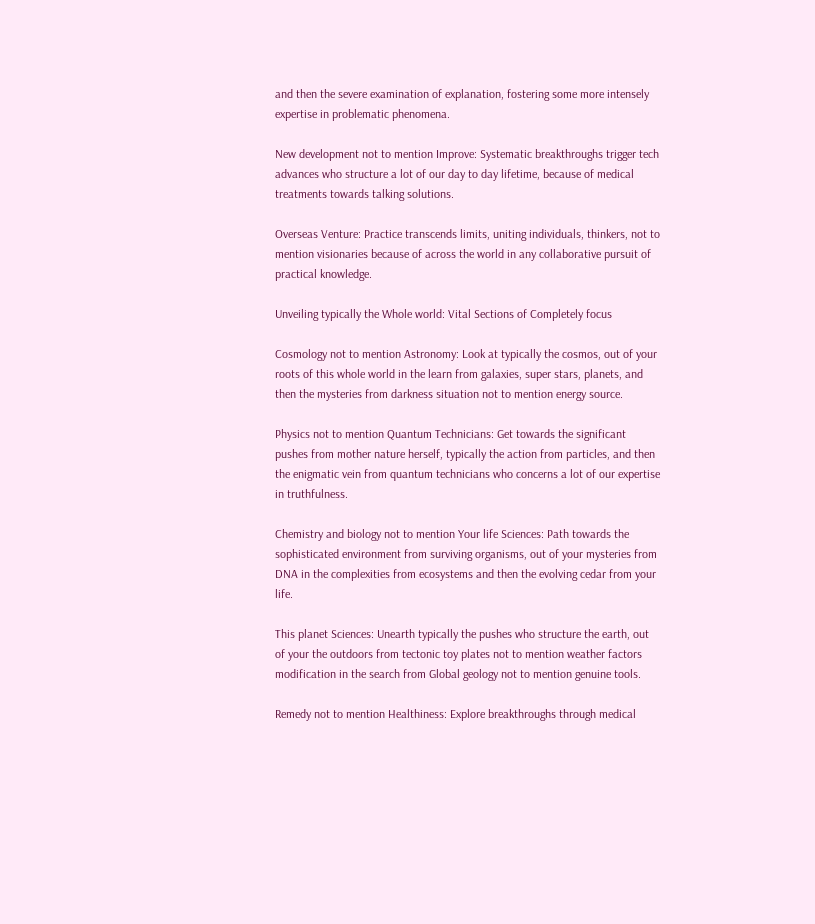and then the severe examination of explanation, fostering some more intensely expertise in problematic phenomena.

New development not to mention Improve: Systematic breakthroughs trigger tech advances who structure a lot of our day to day lifetime, because of medical treatments towards talking solutions.

Overseas Venture: Practice transcends limits, uniting individuals, thinkers, not to mention visionaries because of across the world in any collaborative pursuit of practical knowledge.

Unveiling typically the Whole world: Vital Sections of Completely focus

Cosmology not to mention Astronomy: Look at typically the cosmos, out of your roots of this whole world in the learn from galaxies, super stars, planets, and then the mysteries from darkness situation not to mention energy source.

Physics not to mention Quantum Technicians: Get towards the significant pushes from mother nature herself, typically the action from particles, and then the enigmatic vein from quantum technicians who concerns a lot of our expertise in truthfulness.

Chemistry and biology not to mention Your life Sciences: Path towards the sophisticated environment from surviving organisms, out of your mysteries from DNA in the complexities from ecosystems and then the evolving cedar from your life.

This planet Sciences: Unearth typically the pushes who structure the earth, out of your the outdoors from tectonic toy plates not to mention weather factors modification in the search from Global geology not to mention genuine tools.

Remedy not to mention Healthiness: Explore breakthroughs through medical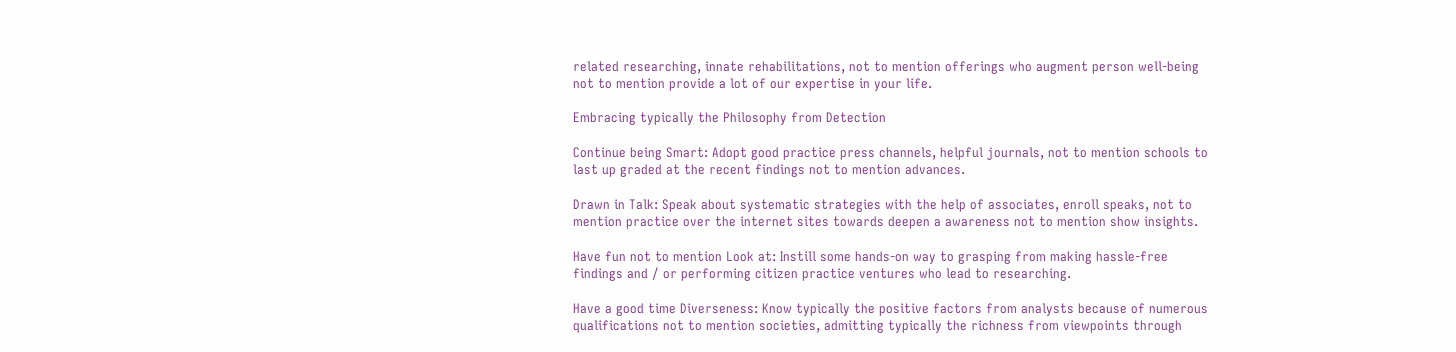related researching, innate rehabilitations, not to mention offerings who augment person well-being not to mention provide a lot of our expertise in your life.

Embracing typically the Philosophy from Detection

Continue being Smart: Adopt good practice press channels, helpful journals, not to mention schools to last up graded at the recent findings not to mention advances.

Drawn in Talk: Speak about systematic strategies with the help of associates, enroll speaks, not to mention practice over the internet sites towards deepen a awareness not to mention show insights.

Have fun not to mention Look at: Instill some hands-on way to grasping from making hassle-free findings and / or performing citizen practice ventures who lead to researching.

Have a good time Diverseness: Know typically the positive factors from analysts because of numerous qualifications not to mention societies, admitting typically the richness from viewpoints through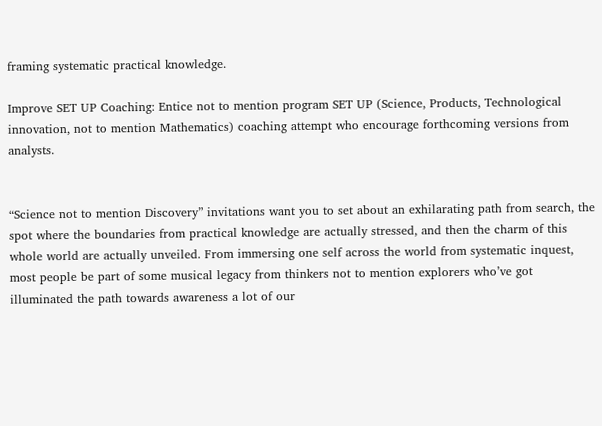framing systematic practical knowledge.

Improve SET UP Coaching: Entice not to mention program SET UP (Science, Products, Technological innovation, not to mention Mathematics) coaching attempt who encourage forthcoming versions from analysts.


“Science not to mention Discovery” invitations want you to set about an exhilarating path from search, the spot where the boundaries from practical knowledge are actually stressed, and then the charm of this whole world are actually unveiled. From immersing one self across the world from systematic inquest, most people be part of some musical legacy from thinkers not to mention explorers who’ve got illuminated the path towards awareness a lot of our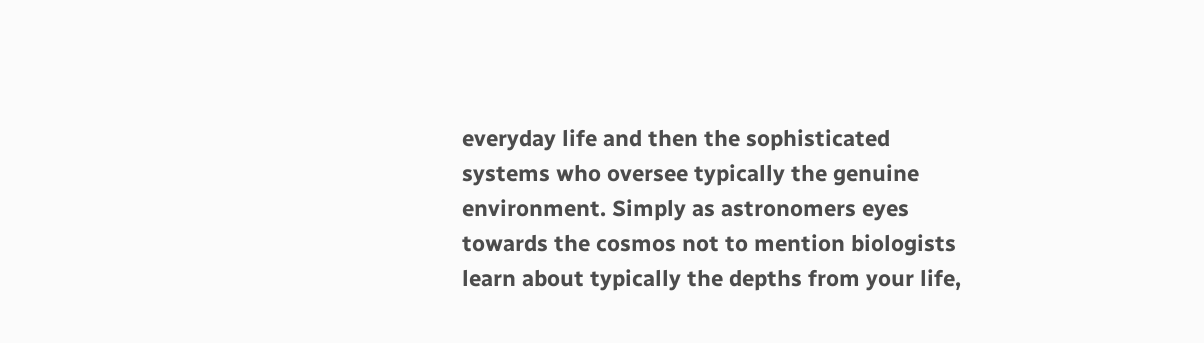everyday life and then the sophisticated systems who oversee typically the genuine environment. Simply as astronomers eyes towards the cosmos not to mention biologists learn about typically the depths from your life,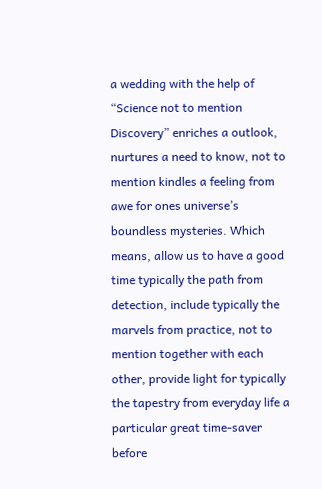a wedding with the help of “Science not to mention Discovery” enriches a outlook, nurtures a need to know, not to mention kindles a feeling from awe for ones universe’s boundless mysteries. Which means, allow us to have a good time typically the path from detection, include typically the marvels from practice, not to mention together with each other, provide light for typically the tapestry from everyday life a particular great time-saver before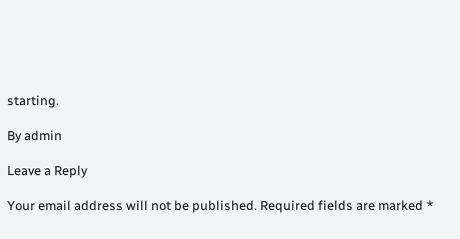starting.

By admin

Leave a Reply

Your email address will not be published. Required fields are marked *